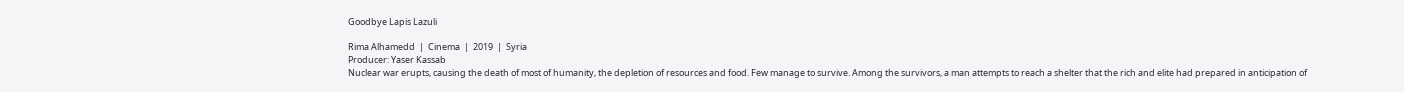Goodbye Lapis Lazuli

Rima Alhamedd  |  Cinema  |  2019  |  Syria
Producer: Yaser Kassab
Nuclear war erupts, causing the death of most of humanity, the depletion of resources and food. Few manage to survive. Among the survivors, a man attempts to reach a shelter that the rich and elite had prepared in anticipation of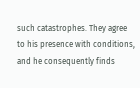such catastrophes. They agree to his presence with conditions, and he consequently finds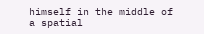himself in the middle of a spatial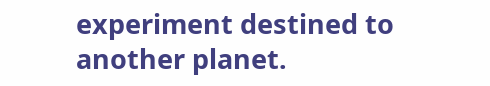experiment destined to another planet.